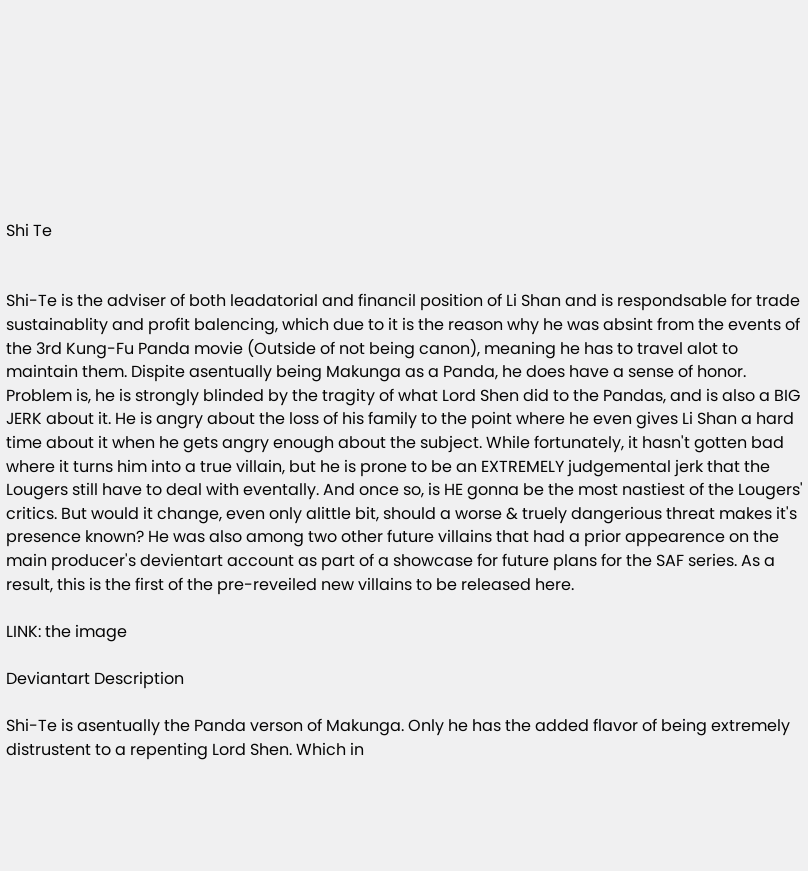Shi Te


Shi-Te is the adviser of both leadatorial and financil position of Li Shan and is respondsable for trade sustainablity and profit balencing, which due to it is the reason why he was absint from the events of the 3rd Kung-Fu Panda movie (Outside of not being canon), meaning he has to travel alot to maintain them. Dispite asentually being Makunga as a Panda, he does have a sense of honor. Problem is, he is strongly blinded by the tragity of what Lord Shen did to the Pandas, and is also a BIG JERK about it. He is angry about the loss of his family to the point where he even gives Li Shan a hard time about it when he gets angry enough about the subject. While fortunately, it hasn't gotten bad where it turns him into a true villain, but he is prone to be an EXTREMELY judgemental jerk that the Lougers still have to deal with eventally. And once so, is HE gonna be the most nastiest of the Lougers' critics. But would it change, even only alittle bit, should a worse & truely dangerious threat makes it's presence known? He was also among two other future villains that had a prior appearence on the main producer's devientart account as part of a showcase for future plans for the SAF series. As a result, this is the first of the pre-reveiled new villains to be released here.

LINK: the image

Deviantart Description

Shi-Te is asentually the Panda verson of Makunga. Only he has the added flavor of being extremely distrustent to a repenting Lord Shen. Which in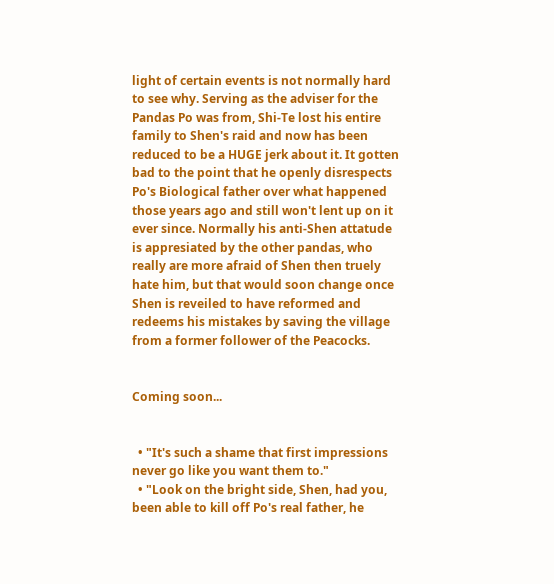light of certain events is not normally hard to see why. Serving as the adviser for the Pandas Po was from, Shi-Te lost his entire family to Shen's raid and now has been reduced to be a HUGE jerk about it. It gotten bad to the point that he openly disrespects Po's Biological father over what happened those years ago and still won't lent up on it ever since. Normally his anti-Shen attatude is appresiated by the other pandas, who really are more afraid of Shen then truely hate him, but that would soon change once Shen is reveiled to have reformed and redeems his mistakes by saving the village from a former follower of the Peacocks.


Coming soon...


  • "It's such a shame that first impressions never go like you want them to."
  • "Look on the bright side, Shen, had you, been able to kill off Po's real father, he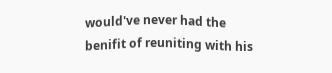would've never had the benifit of reuniting with his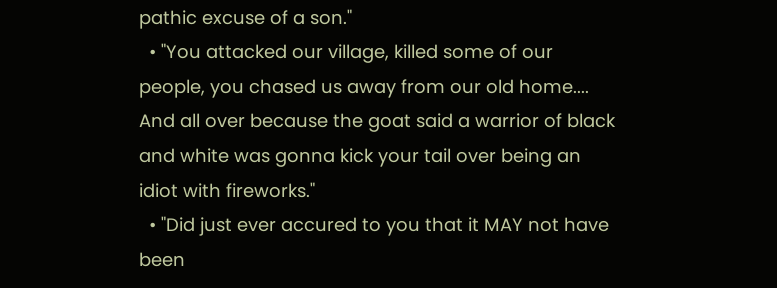pathic excuse of a son."
  • "You attacked our village, killed some of our people, you chased us away from our old home.... And all over because the goat said a warrior of black and white was gonna kick your tail over being an idiot with fireworks."
  • "Did just ever accured to you that it MAY not have been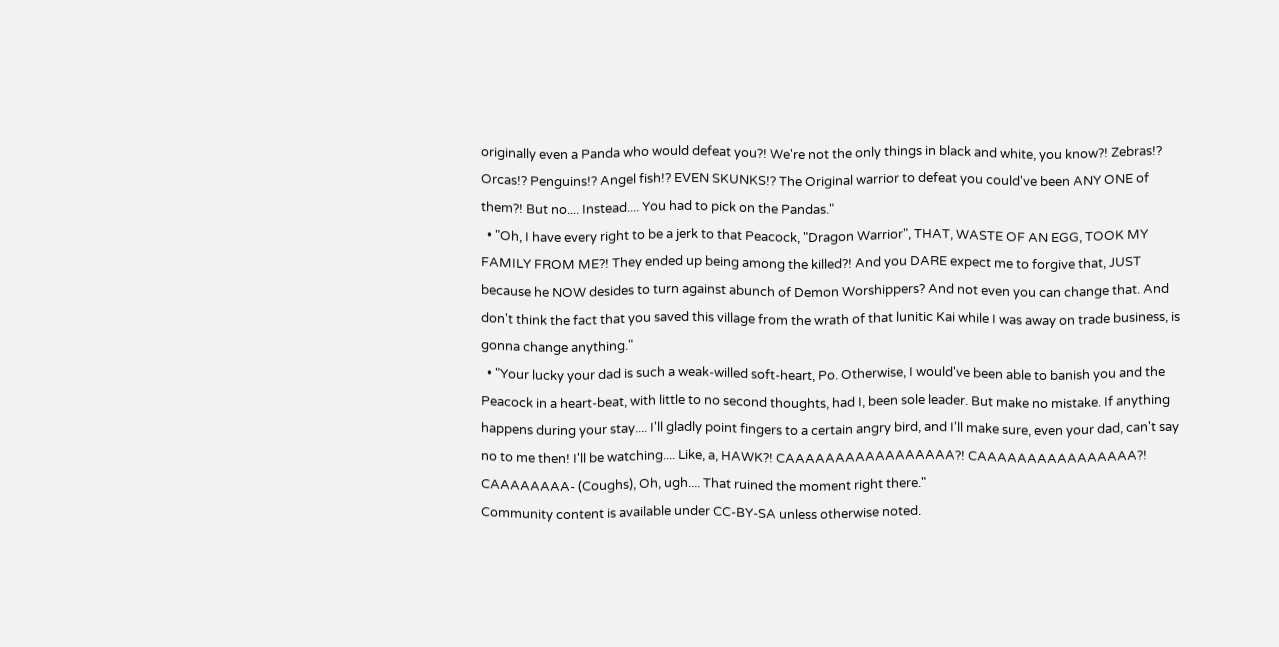originally even a Panda who would defeat you?! We're not the only things in black and white, you know?! Zebras!? Orcas!? Penguins!? Angel fish!? EVEN SKUNKS!? The Original warrior to defeat you could've been ANY ONE of them?! But no.... Instead.... You had to pick on the Pandas."
  • "Oh, I have every right to be a jerk to that Peacock, "Dragon Warrior", THAT, WASTE OF AN EGG, TOOK MY FAMILY FROM ME?! They ended up being among the killed?! And you DARE expect me to forgive that, JUST because he NOW desides to turn against abunch of Demon Worshippers? And not even you can change that. And don't think the fact that you saved this village from the wrath of that lunitic Kai while I was away on trade business, is gonna change anything."
  • "Your lucky your dad is such a weak-willed soft-heart, Po. Otherwise, I would've been able to banish you and the Peacock in a heart-beat, with little to no second thoughts, had I, been sole leader. But make no mistake. If anything happens during your stay.... I'll gladly point fingers to a certain angry bird, and I'll make sure, even your dad, can't say no to me then! I'll be watching.... Like, a, HAWK?! CAAAAAAAAAAAAAAAAA?! CAAAAAAAAAAAAAAAA?! CAAAAAAAA- (Coughs), Oh, ugh.... That ruined the moment right there."
Community content is available under CC-BY-SA unless otherwise noted.